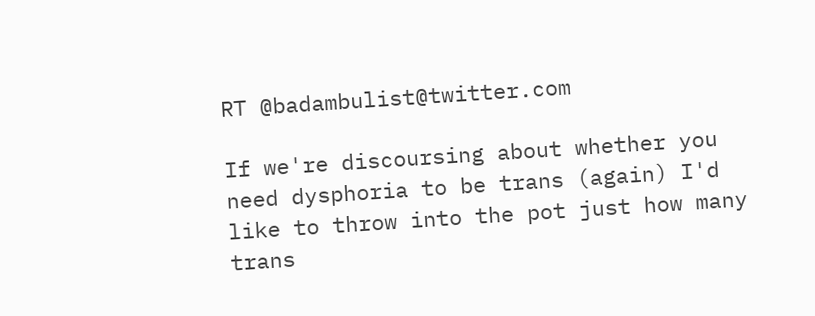RT @badambulist@twitter.com

If we're discoursing about whether you need dysphoria to be trans (again) I'd like to throw into the pot just how many trans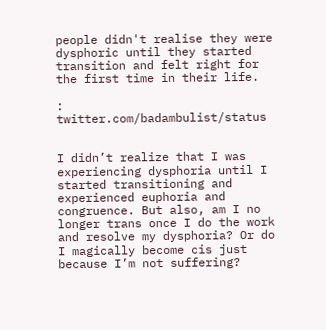people didn't realise they were dysphoric until they started transition and felt right for the first time in their life.

: twitter.com/badambulist/status


I didn’t realize that I was experiencing dysphoria until I started transitioning and experienced euphoria and congruence. But also, am I no longer trans once I do the work and resolve my dysphoria? Or do I magically become cis just because I’m not suffering?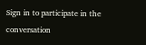Sign in to participate in the conversation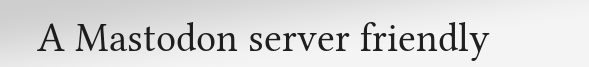A Mastodon server friendly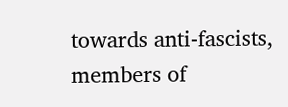towards anti-fascists, members of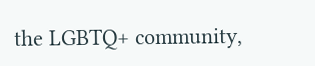the LGBTQ+ community,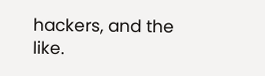hackers, and the like.